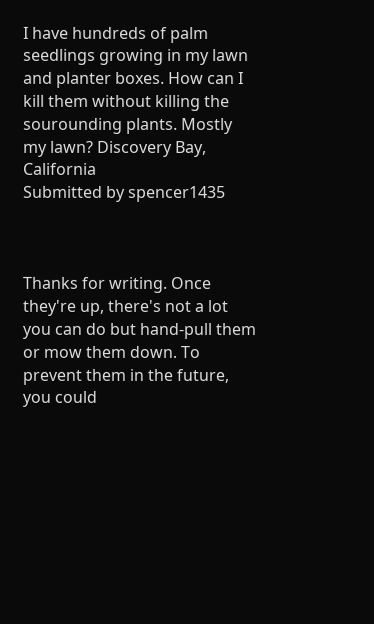I have hundreds of palm seedlings growing in my lawn and planter boxes. How can I kill them without killing the sourounding plants. Mostly my lawn? Discovery Bay, California
Submitted by spencer1435



Thanks for writing. Once they're up, there's not a lot you can do but hand-pull them or mow them down. To prevent them in the future, you could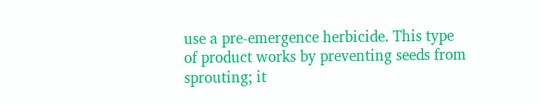use a pre-emergence herbicide. This type of product works by preventing seeds from sprouting; it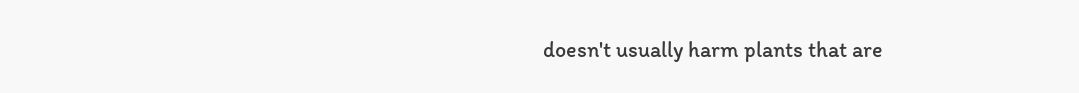doesn't usually harm plants that are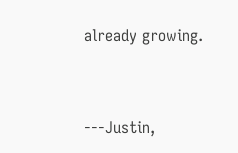already growing.


---Justin,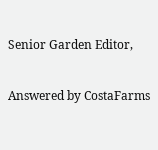Senior Garden Editor,

Answered by CostaFarms